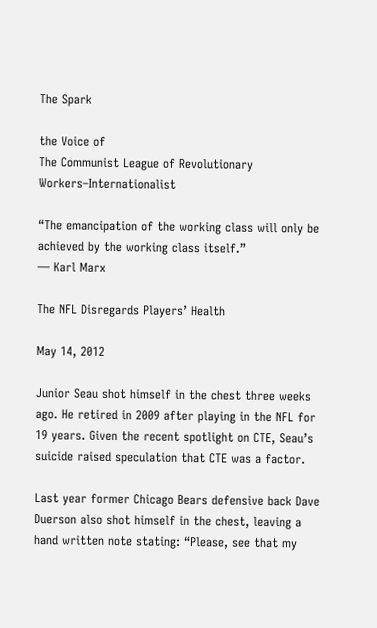The Spark

the Voice of
The Communist League of Revolutionary Workers–Internationalist

“The emancipation of the working class will only be achieved by the working class itself.”
— Karl Marx

The NFL Disregards Players’ Health

May 14, 2012

Junior Seau shot himself in the chest three weeks ago. He retired in 2009 after playing in the NFL for 19 years. Given the recent spotlight on CTE, Seau’s suicide raised speculation that CTE was a factor.

Last year former Chicago Bears defensive back Dave Duerson also shot himself in the chest, leaving a hand written note stating: “Please, see that my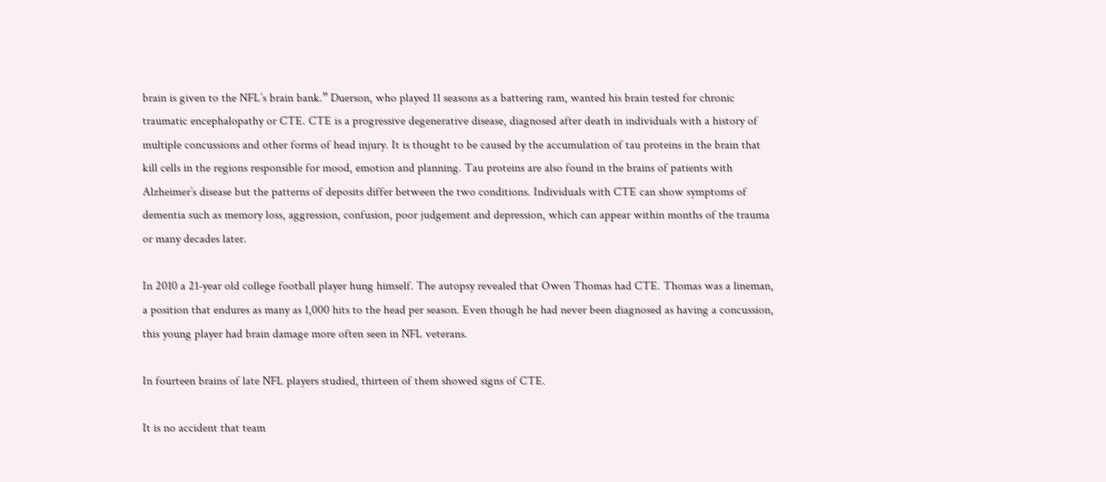brain is given to the NFL’s brain bank.” Duerson, who played 11 seasons as a battering ram, wanted his brain tested for chronic traumatic encephalopathy or CTE. CTE is a progressive degenerative disease, diagnosed after death in individuals with a history of multiple concussions and other forms of head injury. It is thought to be caused by the accumulation of tau proteins in the brain that kill cells in the regions responsible for mood, emotion and planning. Tau proteins are also found in the brains of patients with Alzheimer’s disease but the patterns of deposits differ between the two conditions. Individuals with CTE can show symptoms of dementia such as memory loss, aggression, confusion, poor judgement and depression, which can appear within months of the trauma or many decades later.

In 2010 a 21-year old college football player hung himself. The autopsy revealed that Owen Thomas had CTE. Thomas was a lineman, a position that endures as many as 1,000 hits to the head per season. Even though he had never been diagnosed as having a concussion, this young player had brain damage more often seen in NFL veterans.

In fourteen brains of late NFL players studied, thirteen of them showed signs of CTE.

It is no accident that team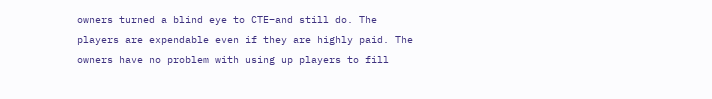owners turned a blind eye to CTE–and still do. The players are expendable even if they are highly paid. The owners have no problem with using up players to fill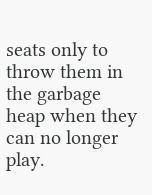seats only to throw them in the garbage heap when they can no longer play.